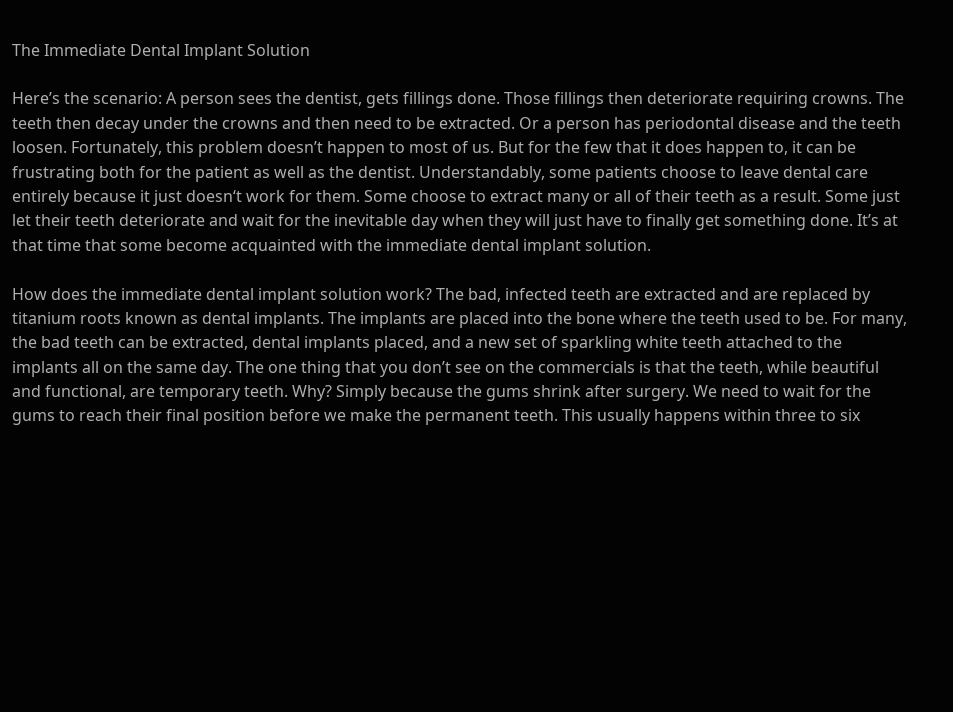The Immediate Dental Implant Solution

Here’s the scenario: A person sees the dentist, gets fillings done. Those fillings then deteriorate requiring crowns. The teeth then decay under the crowns and then need to be extracted. Or a person has periodontal disease and the teeth loosen. Fortunately, this problem doesn’t happen to most of us. But for the few that it does happen to, it can be frustrating both for the patient as well as the dentist. Understandably, some patients choose to leave dental care entirely because it just doesn‘t work for them. Some choose to extract many or all of their teeth as a result. Some just let their teeth deteriorate and wait for the inevitable day when they will just have to finally get something done. It’s at that time that some become acquainted with the immediate dental implant solution.

How does the immediate dental implant solution work? The bad, infected teeth are extracted and are replaced by titanium roots known as dental implants. The implants are placed into the bone where the teeth used to be. For many, the bad teeth can be extracted, dental implants placed, and a new set of sparkling white teeth attached to the implants all on the same day. The one thing that you don’t see on the commercials is that the teeth, while beautiful and functional, are temporary teeth. Why? Simply because the gums shrink after surgery. We need to wait for the gums to reach their final position before we make the permanent teeth. This usually happens within three to six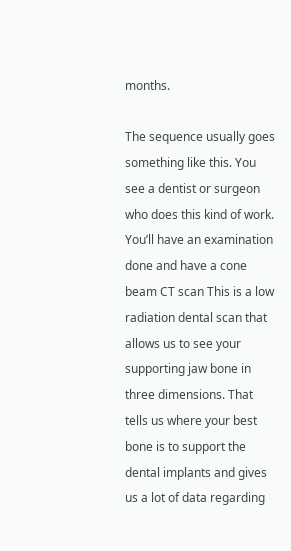months.

The sequence usually goes something like this. You see a dentist or surgeon who does this kind of work. You’ll have an examination done and have a cone beam CT scan This is a low radiation dental scan that allows us to see your supporting jaw bone in three dimensions. That tells us where your best bone is to support the dental implants and gives us a lot of data regarding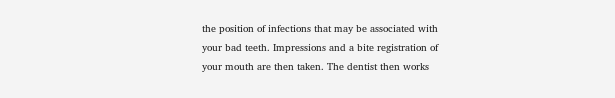the position of infections that may be associated with your bad teeth. Impressions and a bite registration of your mouth are then taken. The dentist then works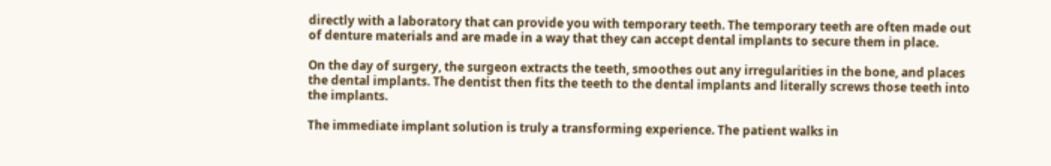directly with a laboratory that can provide you with temporary teeth. The temporary teeth are often made out of denture materials and are made in a way that they can accept dental implants to secure them in place.

On the day of surgery, the surgeon extracts the teeth, smoothes out any irregularities in the bone, and places the dental implants. The dentist then fits the teeth to the dental implants and literally screws those teeth into the implants.

The immediate implant solution is truly a transforming experience. The patient walks in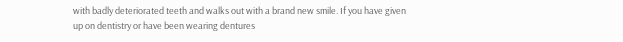with badly deteriorated teeth and walks out with a brand new smile. If you have given up on dentistry or have been wearing dentures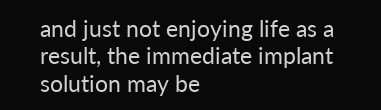and just not enjoying life as a result, the immediate implant solution may be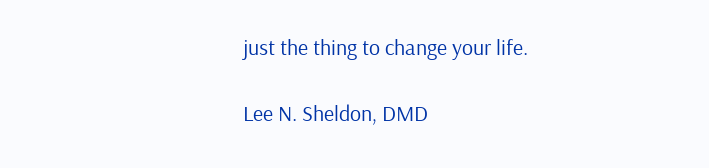just the thing to change your life.

Lee N. Sheldon, DMD